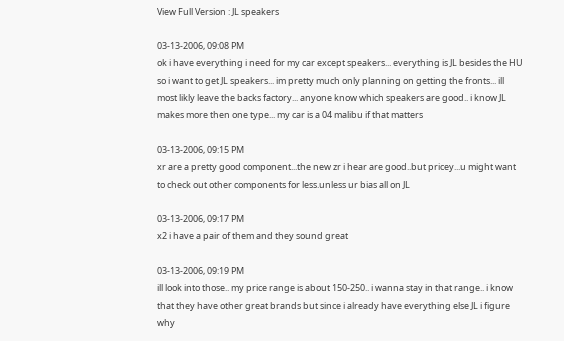View Full Version : JL speakers

03-13-2006, 09:08 PM
ok i have everything i need for my car except speakers... everything is JL besides the HU so i want to get JL speakers... im pretty much only planning on getting the fronts... ill most likly leave the backs factory... anyone know which speakers are good.. i know JL makes more then one type... my car is a 04 malibu if that matters

03-13-2006, 09:15 PM
xr are a pretty good component...the new zr i hear are good..but pricey...u might want to check out other components for less.unless ur bias all on JL

03-13-2006, 09:17 PM
x2 i have a pair of them and they sound great

03-13-2006, 09:19 PM
ill look into those.. my price range is about 150-250.. i wanna stay in that range.. i know that they have other great brands but since i already have everything else JL i figure why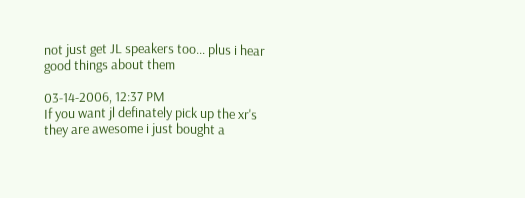not just get JL speakers too... plus i hear good things about them

03-14-2006, 12:37 PM
If you want jl definately pick up the xr's they are awesome i just bought a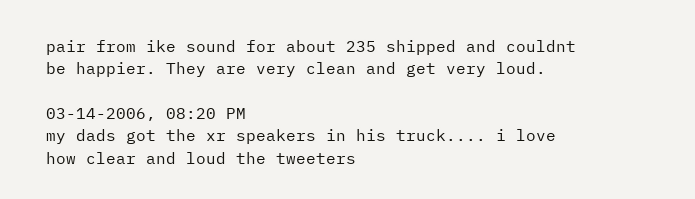pair from ike sound for about 235 shipped and couldnt be happier. They are very clean and get very loud.

03-14-2006, 08:20 PM
my dads got the xr speakers in his truck.... i love how clear and loud the tweeters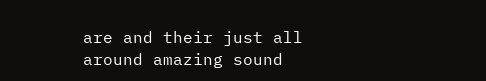are and their just all around amazing sound